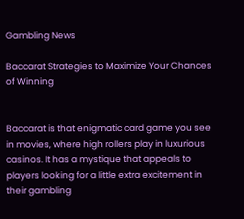Gambling News

Baccarat Strategies to Maximize Your Chances of Winning


Baccarat is that enigmatic card game you see in movies, where high rollers play in luxurious casinos. It has a mystique that appeals to players looking for a little extra excitement in their gambling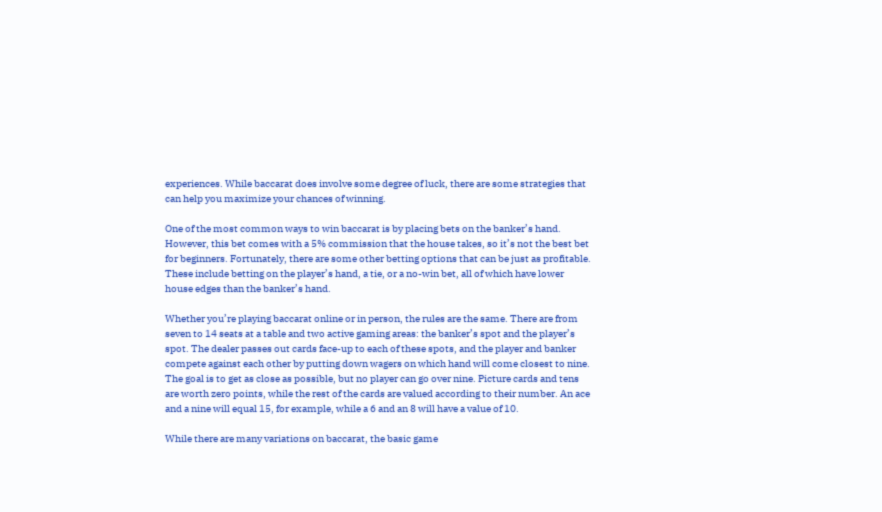experiences. While baccarat does involve some degree of luck, there are some strategies that can help you maximize your chances of winning.

One of the most common ways to win baccarat is by placing bets on the banker’s hand. However, this bet comes with a 5% commission that the house takes, so it’s not the best bet for beginners. Fortunately, there are some other betting options that can be just as profitable. These include betting on the player’s hand, a tie, or a no-win bet, all of which have lower house edges than the banker’s hand.

Whether you’re playing baccarat online or in person, the rules are the same. There are from seven to 14 seats at a table and two active gaming areas: the banker’s spot and the player’s spot. The dealer passes out cards face-up to each of these spots, and the player and banker compete against each other by putting down wagers on which hand will come closest to nine. The goal is to get as close as possible, but no player can go over nine. Picture cards and tens are worth zero points, while the rest of the cards are valued according to their number. An ace and a nine will equal 15, for example, while a 6 and an 8 will have a value of 10.

While there are many variations on baccarat, the basic game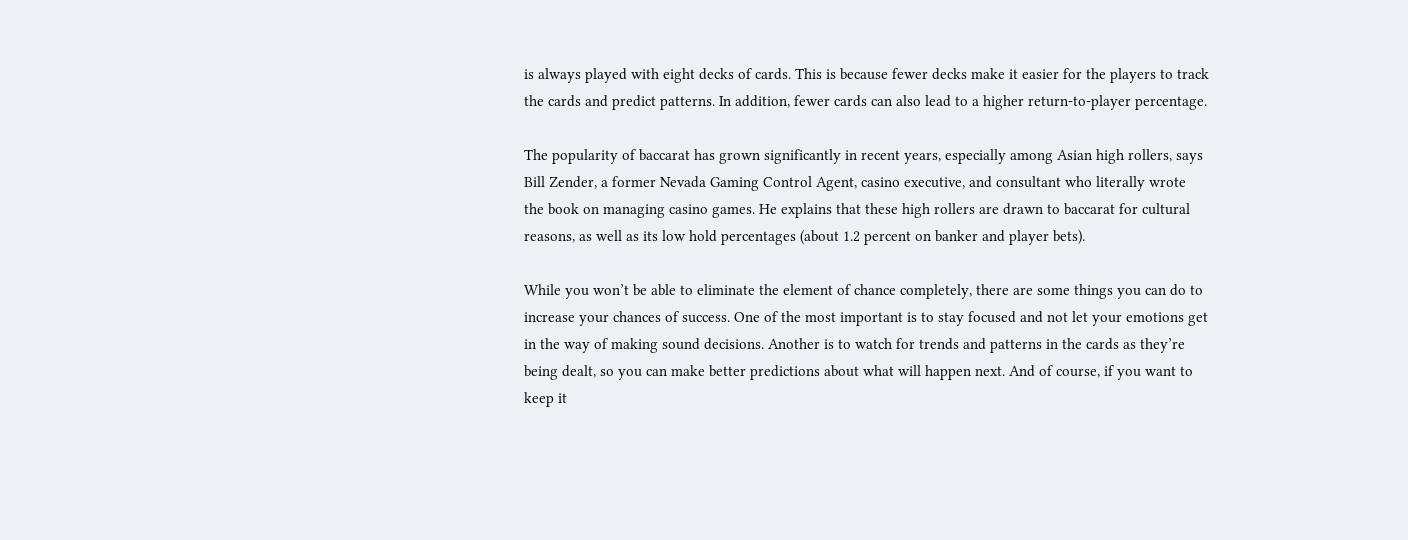is always played with eight decks of cards. This is because fewer decks make it easier for the players to track the cards and predict patterns. In addition, fewer cards can also lead to a higher return-to-player percentage.

The popularity of baccarat has grown significantly in recent years, especially among Asian high rollers, says Bill Zender, a former Nevada Gaming Control Agent, casino executive, and consultant who literally wrote the book on managing casino games. He explains that these high rollers are drawn to baccarat for cultural reasons, as well as its low hold percentages (about 1.2 percent on banker and player bets).

While you won’t be able to eliminate the element of chance completely, there are some things you can do to increase your chances of success. One of the most important is to stay focused and not let your emotions get in the way of making sound decisions. Another is to watch for trends and patterns in the cards as they’re being dealt, so you can make better predictions about what will happen next. And of course, if you want to keep it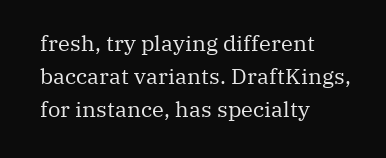fresh, try playing different baccarat variants. DraftKings, for instance, has specialty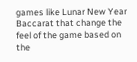games like Lunar New Year Baccarat that change the feel of the game based on the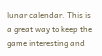lunar calendar. This is a great way to keep the game interesting and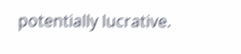potentially lucrative.